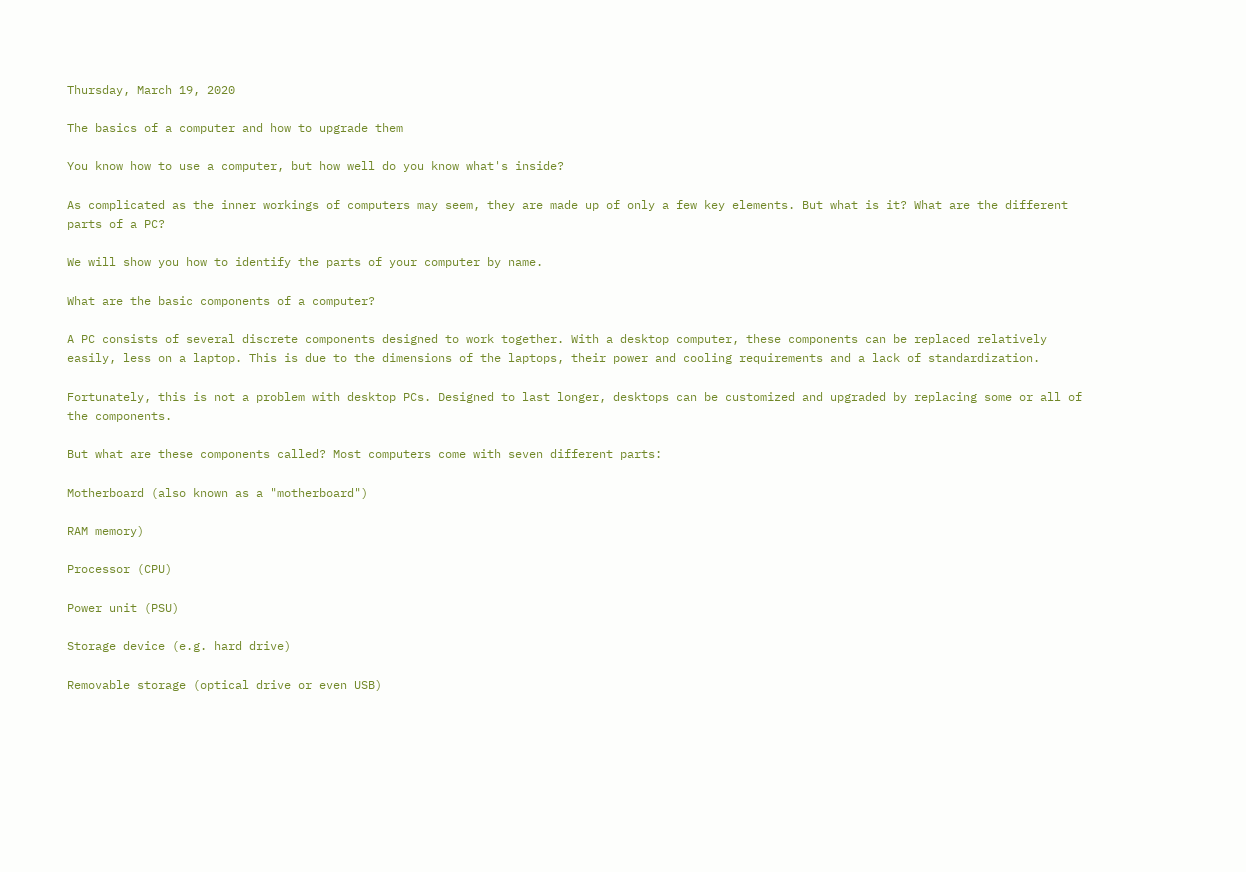Thursday, March 19, 2020

The basics of a computer and how to upgrade them

You know how to use a computer, but how well do you know what's inside?

As complicated as the inner workings of computers may seem, they are made up of only a few key elements. But what is it? What are the different parts of a PC?

We will show you how to identify the parts of your computer by name.

What are the basic components of a computer?

A PC consists of several discrete components designed to work together. With a desktop computer, these components can be replaced relatively easily, less on a laptop. This is due to the dimensions of the laptops, their power and cooling requirements and a lack of standardization.

Fortunately, this is not a problem with desktop PCs. Designed to last longer, desktops can be customized and upgraded by replacing some or all of the components.

But what are these components called? Most computers come with seven different parts:

Motherboard (also known as a "motherboard")

RAM memory)

Processor (CPU)

Power unit (PSU)

Storage device (e.g. hard drive)

Removable storage (optical drive or even USB)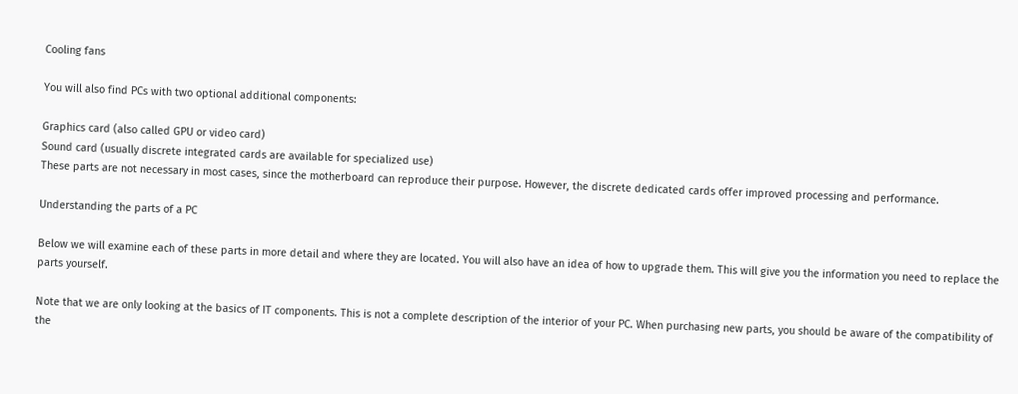Cooling fans

You will also find PCs with two optional additional components:

Graphics card (also called GPU or video card)
Sound card (usually discrete integrated cards are available for specialized use)
These parts are not necessary in most cases, since the motherboard can reproduce their purpose. However, the discrete dedicated cards offer improved processing and performance.

Understanding the parts of a PC

Below we will examine each of these parts in more detail and where they are located. You will also have an idea of how to upgrade them. This will give you the information you need to replace the parts yourself.

Note that we are only looking at the basics of IT components. This is not a complete description of the interior of your PC. When purchasing new parts, you should be aware of the compatibility of the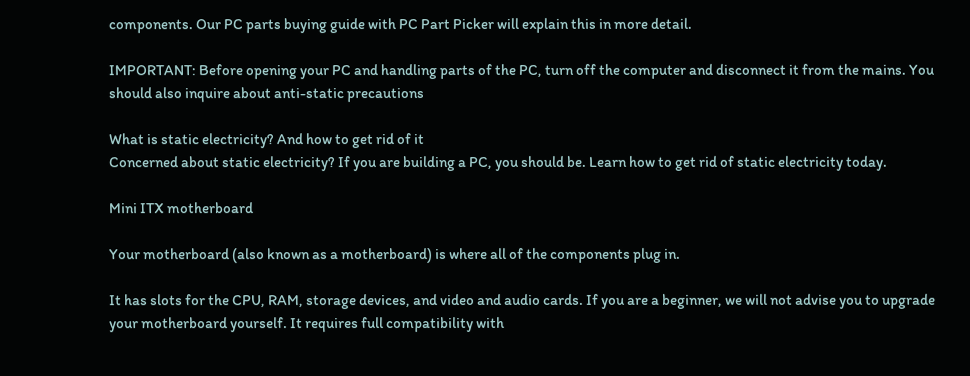components. Our PC parts buying guide with PC Part Picker will explain this in more detail.

IMPORTANT: Before opening your PC and handling parts of the PC, turn off the computer and disconnect it from the mains. You should also inquire about anti-static precautions

What is static electricity? And how to get rid of it
Concerned about static electricity? If you are building a PC, you should be. Learn how to get rid of static electricity today.

Mini ITX motherboard

Your motherboard (also known as a motherboard) is where all of the components plug in.

It has slots for the CPU, RAM, storage devices, and video and audio cards. If you are a beginner, we will not advise you to upgrade your motherboard yourself. It requires full compatibility with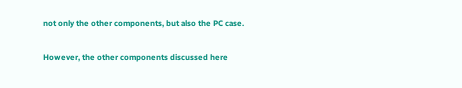not only the other components, but also the PC case.

However, the other components discussed here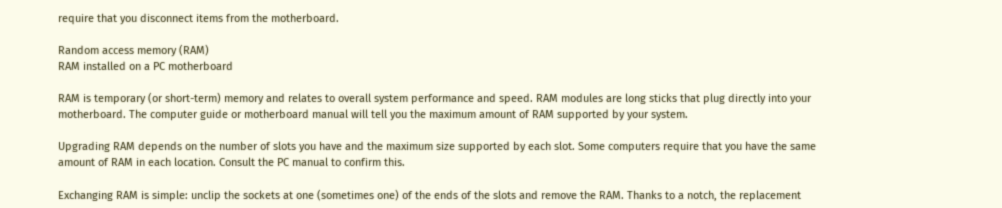require that you disconnect items from the motherboard.

Random access memory (RAM)
RAM installed on a PC motherboard

RAM is temporary (or short-term) memory and relates to overall system performance and speed. RAM modules are long sticks that plug directly into your motherboard. The computer guide or motherboard manual will tell you the maximum amount of RAM supported by your system.

Upgrading RAM depends on the number of slots you have and the maximum size supported by each slot. Some computers require that you have the same amount of RAM in each location. Consult the PC manual to confirm this.

Exchanging RAM is simple: unclip the sockets at one (sometimes one) of the ends of the slots and remove the RAM. Thanks to a notch, the replacement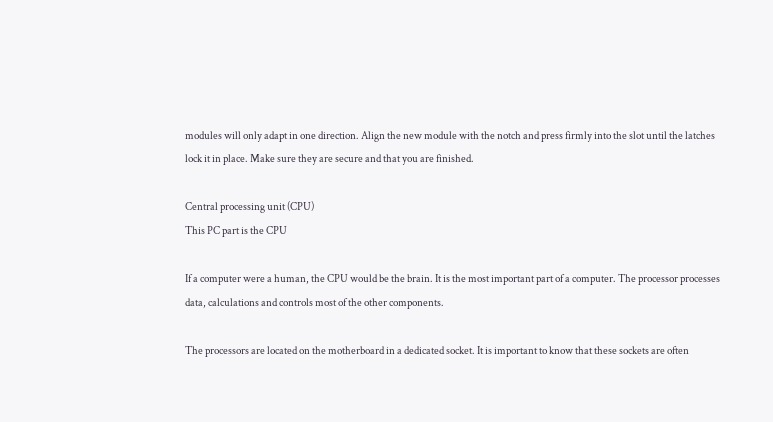modules will only adapt in one direction. Align the new module with the notch and press firmly into the slot until the latches lock it in place. Make sure they are secure and that you are finished.

Central processing unit (CPU)
This PC part is the CPU

If a computer were a human, the CPU would be the brain. It is the most important part of a computer. The processor processes data, calculations and controls most of the other components.

The processors are located on the motherboard in a dedicated socket. It is important to know that these sockets are often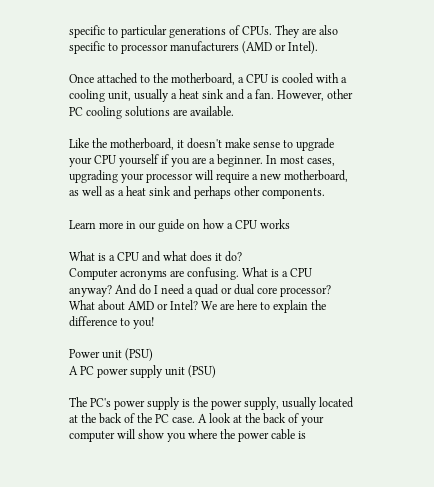specific to particular generations of CPUs. They are also specific to processor manufacturers (AMD or Intel).

Once attached to the motherboard, a CPU is cooled with a cooling unit, usually a heat sink and a fan. However, other PC cooling solutions are available.

Like the motherboard, it doesn't make sense to upgrade your CPU yourself if you are a beginner. In most cases, upgrading your processor will require a new motherboard, as well as a heat sink and perhaps other components.

Learn more in our guide on how a CPU works

What is a CPU and what does it do?
Computer acronyms are confusing. What is a CPU anyway? And do I need a quad or dual core processor? What about AMD or Intel? We are here to explain the difference to you!

Power unit (PSU)
A PC power supply unit (PSU)

The PC's power supply is the power supply, usually located at the back of the PC case. A look at the back of your computer will show you where the power cable is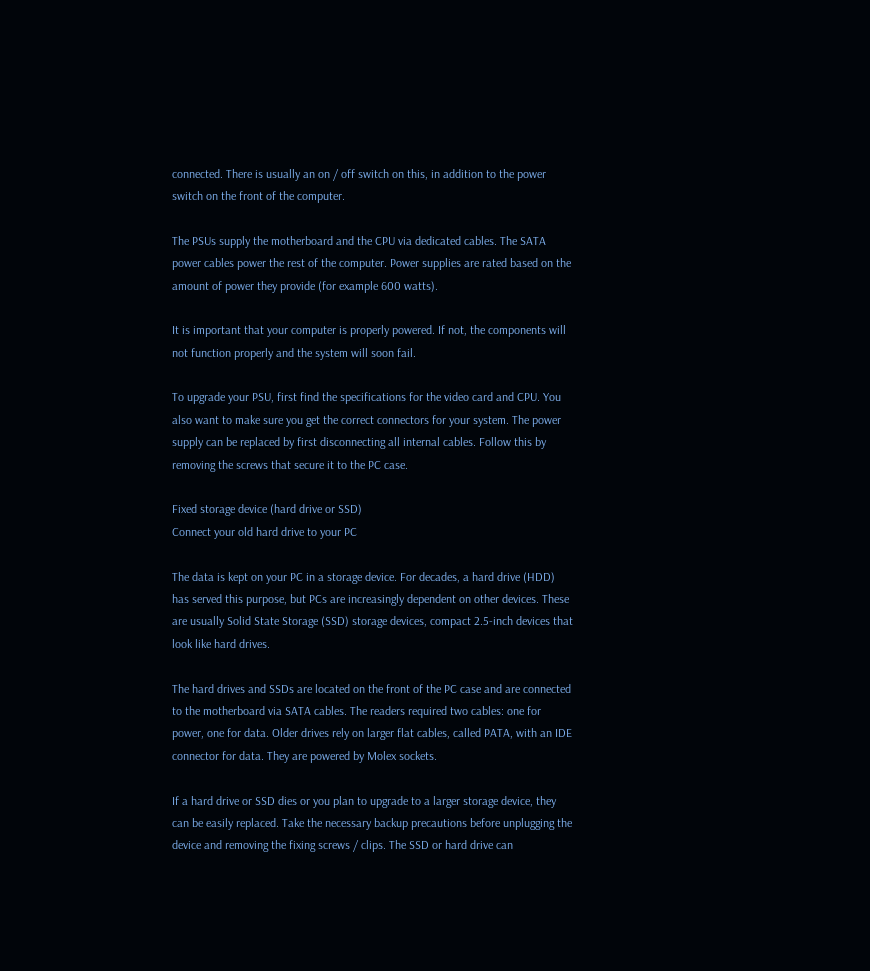connected. There is usually an on / off switch on this, in addition to the power switch on the front of the computer.

The PSUs supply the motherboard and the CPU via dedicated cables. The SATA power cables power the rest of the computer. Power supplies are rated based on the amount of power they provide (for example 600 watts).

It is important that your computer is properly powered. If not, the components will not function properly and the system will soon fail.

To upgrade your PSU, first find the specifications for the video card and CPU. You also want to make sure you get the correct connectors for your system. The power supply can be replaced by first disconnecting all internal cables. Follow this by removing the screws that secure it to the PC case.

Fixed storage device (hard drive or SSD)
Connect your old hard drive to your PC

The data is kept on your PC in a storage device. For decades, a hard drive (HDD) has served this purpose, but PCs are increasingly dependent on other devices. These are usually Solid State Storage (SSD) storage devices, compact 2.5-inch devices that look like hard drives.

The hard drives and SSDs are located on the front of the PC case and are connected to the motherboard via SATA cables. The readers required two cables: one for power, one for data. Older drives rely on larger flat cables, called PATA, with an IDE connector for data. They are powered by Molex sockets.

If a hard drive or SSD dies or you plan to upgrade to a larger storage device, they can be easily replaced. Take the necessary backup precautions before unplugging the device and removing the fixing screws / clips. The SSD or hard drive can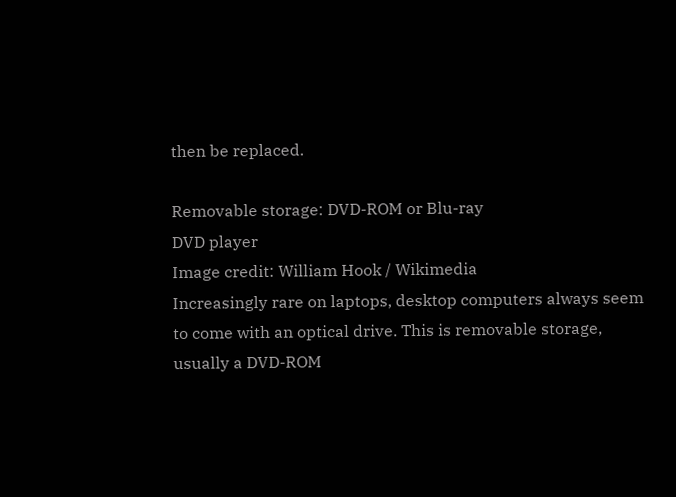then be replaced.

Removable storage: DVD-ROM or Blu-ray
DVD player
Image credit: William Hook / Wikimedia
Increasingly rare on laptops, desktop computers always seem to come with an optical drive. This is removable storage, usually a DVD-ROM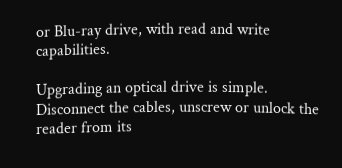or Blu-ray drive, with read and write capabilities.

Upgrading an optical drive is simple. Disconnect the cables, unscrew or unlock the reader from its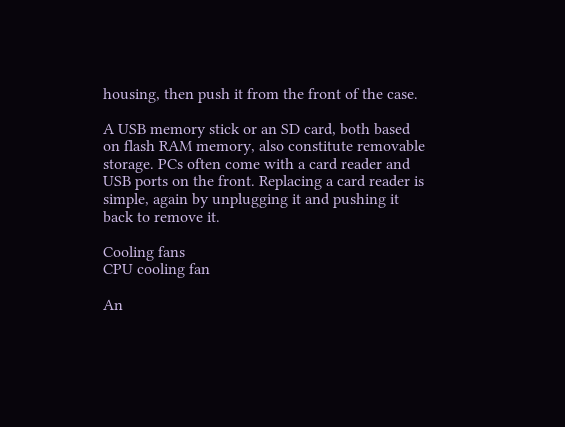housing, then push it from the front of the case.

A USB memory stick or an SD card, both based on flash RAM memory, also constitute removable storage. PCs often come with a card reader and USB ports on the front. Replacing a card reader is simple, again by unplugging it and pushing it back to remove it.

Cooling fans
CPU cooling fan

An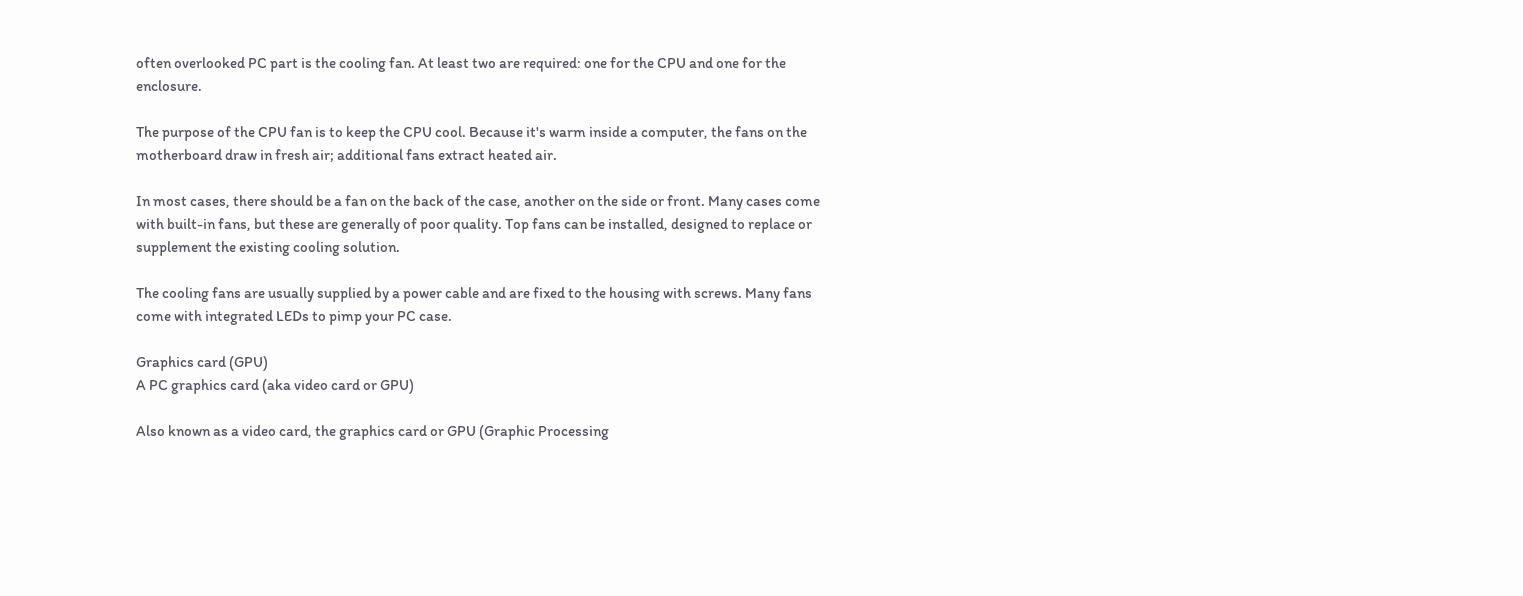often overlooked PC part is the cooling fan. At least two are required: one for the CPU and one for the enclosure.

The purpose of the CPU fan is to keep the CPU cool. Because it's warm inside a computer, the fans on the motherboard draw in fresh air; additional fans extract heated air.

In most cases, there should be a fan on the back of the case, another on the side or front. Many cases come with built-in fans, but these are generally of poor quality. Top fans can be installed, designed to replace or supplement the existing cooling solution.

The cooling fans are usually supplied by a power cable and are fixed to the housing with screws. Many fans come with integrated LEDs to pimp your PC case.

Graphics card (GPU)
A PC graphics card (aka video card or GPU)

Also known as a video card, the graphics card or GPU (Graphic Processing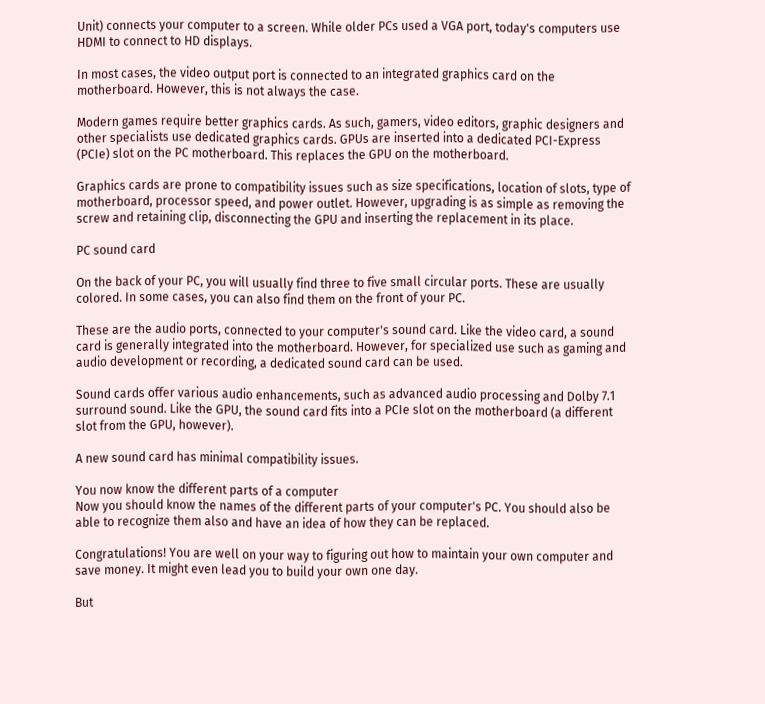Unit) connects your computer to a screen. While older PCs used a VGA port, today's computers use HDMI to connect to HD displays.

In most cases, the video output port is connected to an integrated graphics card on the motherboard. However, this is not always the case.

Modern games require better graphics cards. As such, gamers, video editors, graphic designers and other specialists use dedicated graphics cards. GPUs are inserted into a dedicated PCI-Express (PCIe) slot on the PC motherboard. This replaces the GPU on the motherboard.

Graphics cards are prone to compatibility issues such as size specifications, location of slots, type of motherboard, processor speed, and power outlet. However, upgrading is as simple as removing the screw and retaining clip, disconnecting the GPU and inserting the replacement in its place.

PC sound card

On the back of your PC, you will usually find three to five small circular ports. These are usually colored. In some cases, you can also find them on the front of your PC.

These are the audio ports, connected to your computer's sound card. Like the video card, a sound card is generally integrated into the motherboard. However, for specialized use such as gaming and audio development or recording, a dedicated sound card can be used.

Sound cards offer various audio enhancements, such as advanced audio processing and Dolby 7.1 surround sound. Like the GPU, the sound card fits into a PCIe slot on the motherboard (a different slot from the GPU, however).

A new sound card has minimal compatibility issues.

You now know the different parts of a computer
Now you should know the names of the different parts of your computer's PC. You should also be able to recognize them also and have an idea of how they can be replaced.

Congratulations! You are well on your way to figuring out how to maintain your own computer and save money. It might even lead you to build your own one day.

But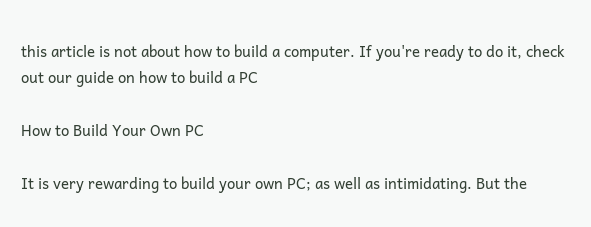this article is not about how to build a computer. If you're ready to do it, check out our guide on how to build a PC

How to Build Your Own PC

It is very rewarding to build your own PC; as well as intimidating. But the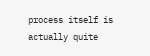process itself is actually quite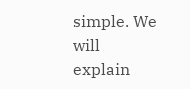simple. We will explain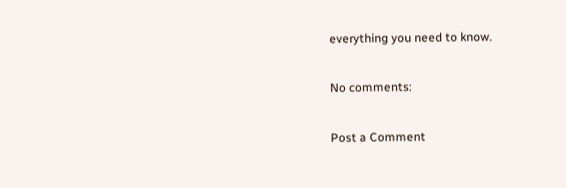everything you need to know.

No comments:

Post a Comment